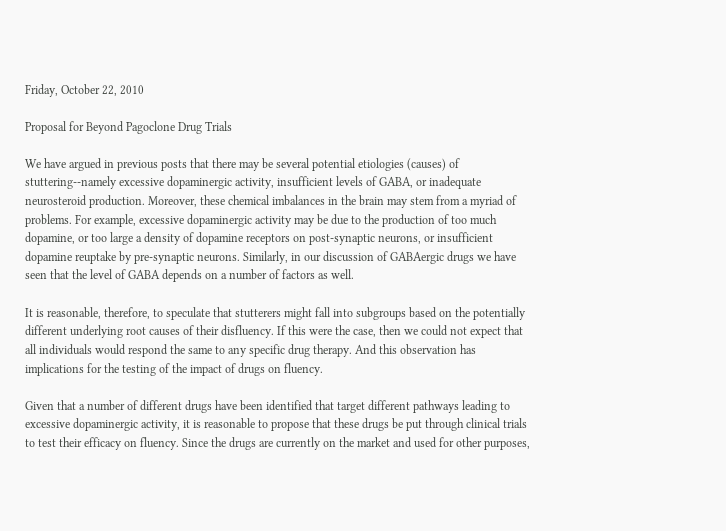Friday, October 22, 2010

Proposal for Beyond Pagoclone Drug Trials

We have argued in previous posts that there may be several potential etiologies (causes) of stuttering--namely excessive dopaminergic activity, insufficient levels of GABA, or inadequate neurosteroid production. Moreover, these chemical imbalances in the brain may stem from a myriad of problems. For example, excessive dopaminergic activity may be due to the production of too much dopamine, or too large a density of dopamine receptors on post-synaptic neurons, or insufficient dopamine reuptake by pre-synaptic neurons. Similarly, in our discussion of GABAergic drugs we have seen that the level of GABA depends on a number of factors as well.

It is reasonable, therefore, to speculate that stutterers might fall into subgroups based on the potentially different underlying root causes of their disfluency. If this were the case, then we could not expect that all individuals would respond the same to any specific drug therapy. And this observation has implications for the testing of the impact of drugs on fluency.

Given that a number of different drugs have been identified that target different pathways leading to excessive dopaminergic activity, it is reasonable to propose that these drugs be put through clinical trials to test their efficacy on fluency. Since the drugs are currently on the market and used for other purposes,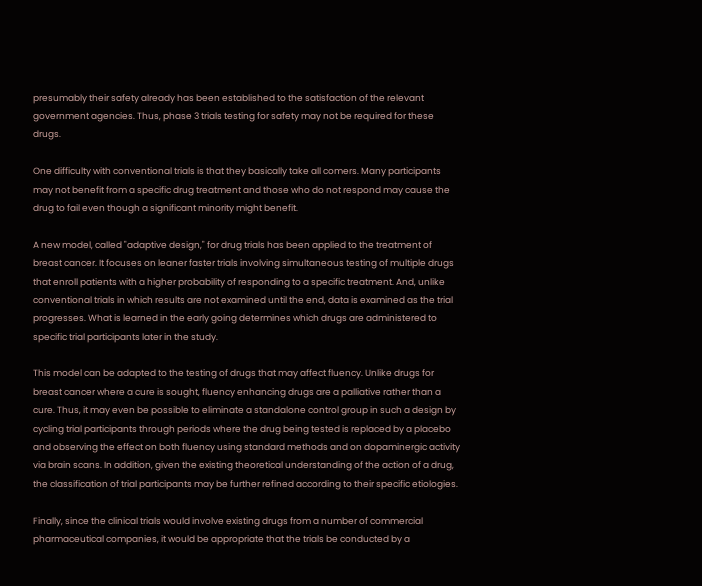presumably their safety already has been established to the satisfaction of the relevant government agencies. Thus, phase 3 trials testing for safety may not be required for these drugs.

One difficulty with conventional trials is that they basically take all comers. Many participants may not benefit from a specific drug treatment and those who do not respond may cause the drug to fail even though a significant minority might benefit.

A new model, called "adaptive design," for drug trials has been applied to the treatment of breast cancer. It focuses on leaner faster trials involving simultaneous testing of multiple drugs that enroll patients with a higher probability of responding to a specific treatment. And, unlike conventional trials in which results are not examined until the end, data is examined as the trial progresses. What is learned in the early going determines which drugs are administered to specific trial participants later in the study.

This model can be adapted to the testing of drugs that may affect fluency. Unlike drugs for breast cancer where a cure is sought, fluency enhancing drugs are a palliative rather than a cure. Thus, it may even be possible to eliminate a standalone control group in such a design by cycling trial participants through periods where the drug being tested is replaced by a placebo and observing the effect on both fluency using standard methods and on dopaminergic activity via brain scans. In addition, given the existing theoretical understanding of the action of a drug, the classification of trial participants may be further refined according to their specific etiologies.

Finally, since the clinical trials would involve existing drugs from a number of commercial pharmaceutical companies, it would be appropriate that the trials be conducted by a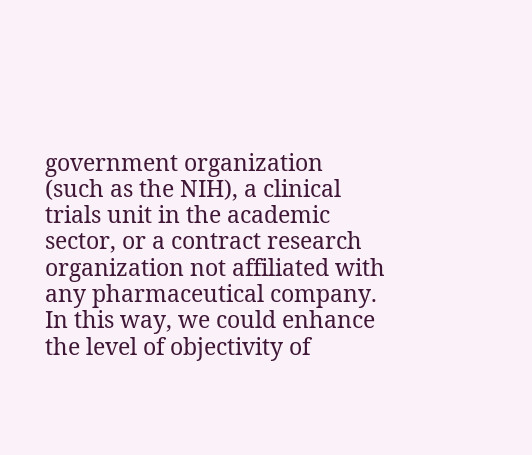government organization (such as the NIH), a clinical trials unit in the academic sector, or a contract research organization not affiliated with any pharmaceutical company. In this way, we could enhance the level of objectivity of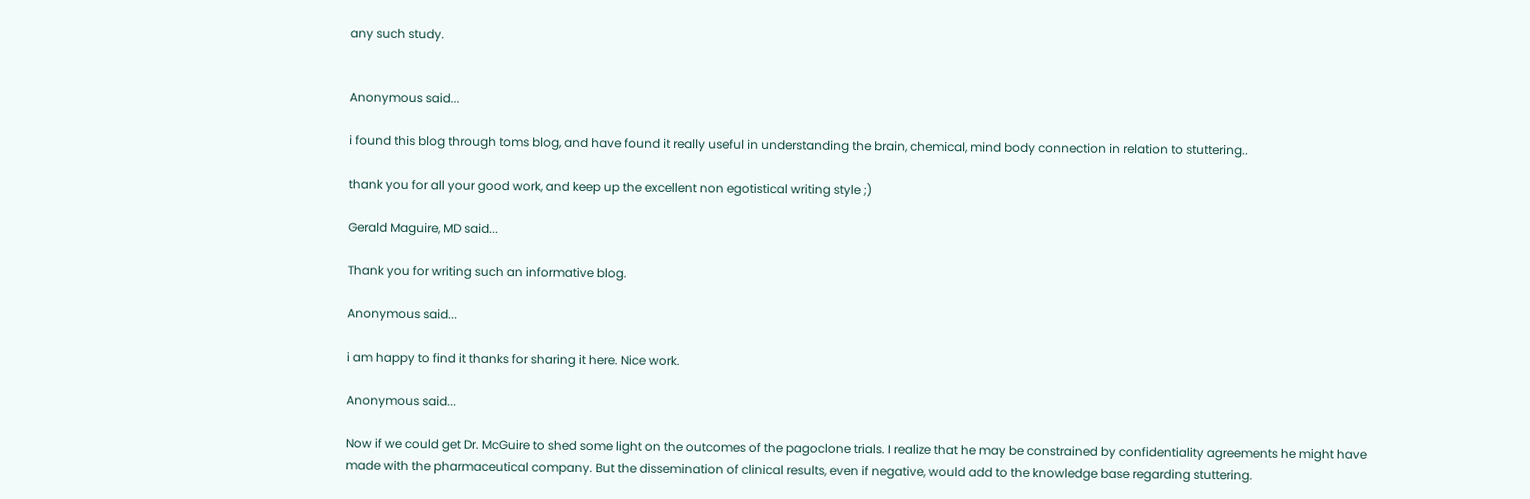any such study.


Anonymous said...

i found this blog through toms blog, and have found it really useful in understanding the brain, chemical, mind body connection in relation to stuttering..

thank you for all your good work, and keep up the excellent non egotistical writing style ;)

Gerald Maguire, MD said...

Thank you for writing such an informative blog.

Anonymous said...

i am happy to find it thanks for sharing it here. Nice work.

Anonymous said...

Now if we could get Dr. McGuire to shed some light on the outcomes of the pagoclone trials. I realize that he may be constrained by confidentiality agreements he might have made with the pharmaceutical company. But the dissemination of clinical results, even if negative, would add to the knowledge base regarding stuttering.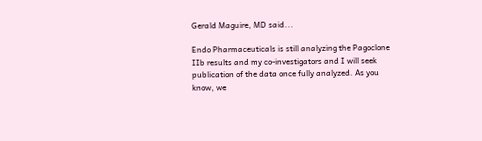Gerald Maguire, MD said...

Endo Pharmaceuticals is still analyzing the Pagoclone IIb results and my co-investigators and I will seek publication of the data once fully analyzed. As you know, we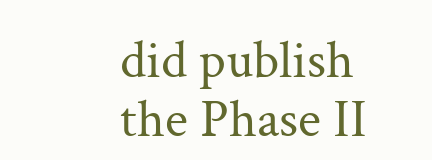did publish the Phase II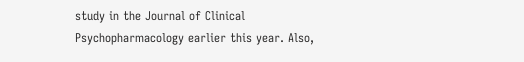study in the Journal of Clinical Psychopharmacology earlier this year. Also,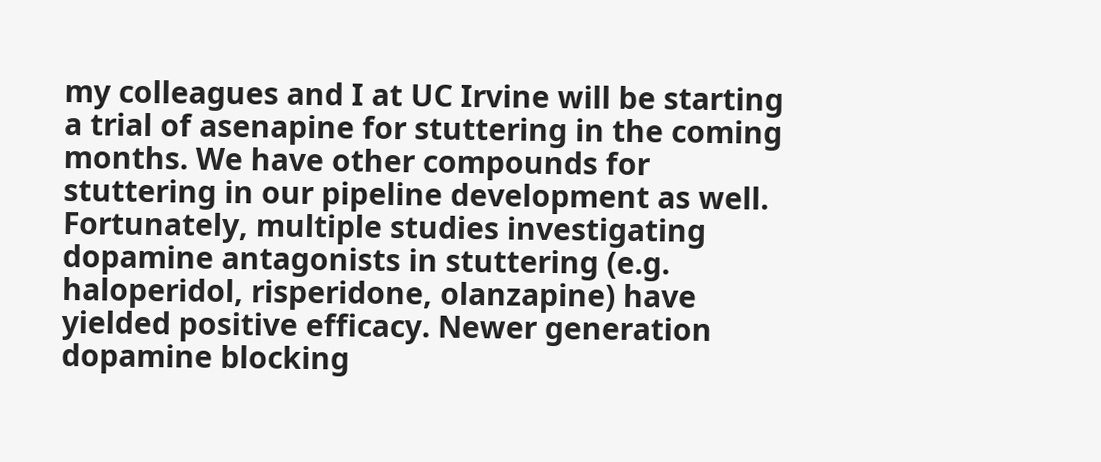my colleagues and I at UC Irvine will be starting a trial of asenapine for stuttering in the coming months. We have other compounds for stuttering in our pipeline development as well. Fortunately, multiple studies investigating dopamine antagonists in stuttering (e.g. haloperidol, risperidone, olanzapine) have yielded positive efficacy. Newer generation dopamine blocking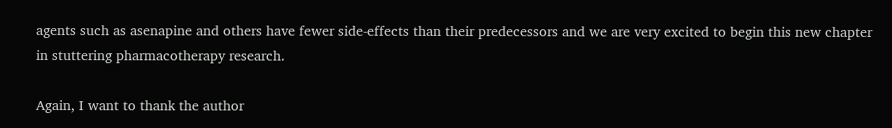agents such as asenapine and others have fewer side-effects than their predecessors and we are very excited to begin this new chapter in stuttering pharmacotherapy research.

Again, I want to thank the author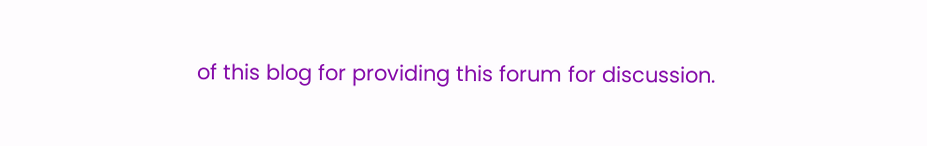of this blog for providing this forum for discussion.